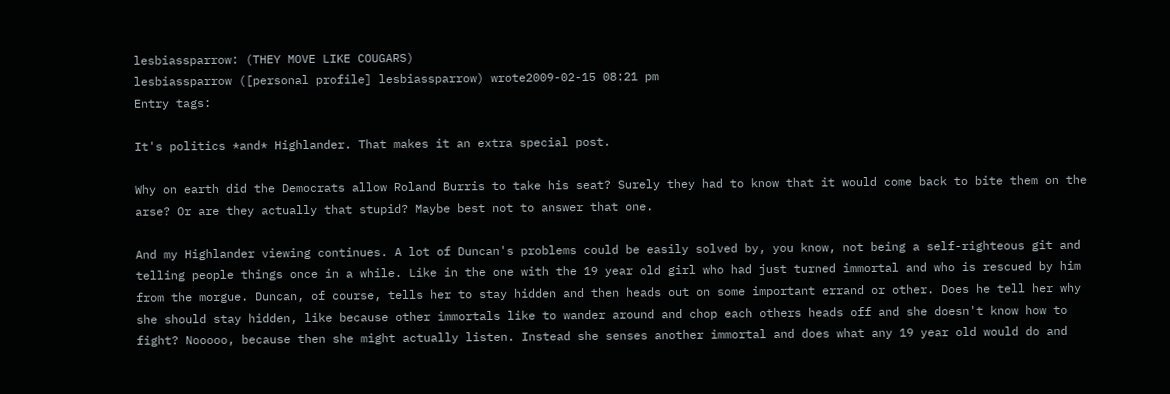lesbiassparrow: (THEY MOVE LIKE COUGARS)
lesbiassparrow ([personal profile] lesbiassparrow) wrote2009-02-15 08:21 pm
Entry tags:

It's politics *and* Highlander. That makes it an extra special post.

Why on earth did the Democrats allow Roland Burris to take his seat? Surely they had to know that it would come back to bite them on the arse? Or are they actually that stupid? Maybe best not to answer that one.

And my Highlander viewing continues. A lot of Duncan's problems could be easily solved by, you know, not being a self-righteous git and telling people things once in a while. Like in the one with the 19 year old girl who had just turned immortal and who is rescued by him from the morgue. Duncan, of course, tells her to stay hidden and then heads out on some important errand or other. Does he tell her why she should stay hidden, like because other immortals like to wander around and chop each others heads off and she doesn't know how to fight? Nooooo, because then she might actually listen. Instead she senses another immortal and does what any 19 year old would do and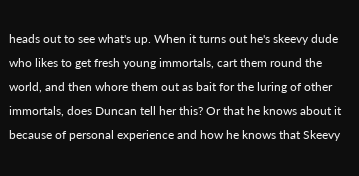heads out to see what's up. When it turns out he's skeevy dude who likes to get fresh young immortals, cart them round the world, and then whore them out as bait for the luring of other immortals, does Duncan tell her this? Or that he knows about it because of personal experience and how he knows that Skeevy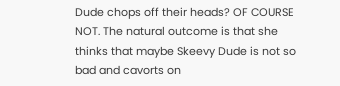Dude chops off their heads? OF COURSE NOT. The natural outcome is that she thinks that maybe Skeevy Dude is not so bad and cavorts on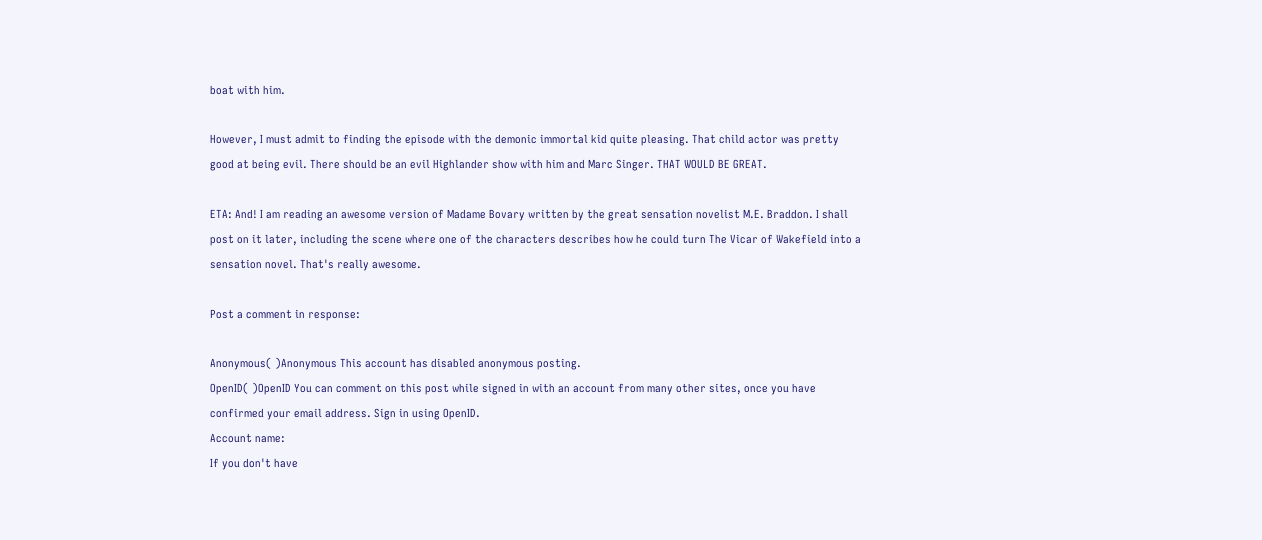boat with him.

However, I must admit to finding the episode with the demonic immortal kid quite pleasing. That child actor was pretty good at being evil. There should be an evil Highlander show with him and Marc Singer. THAT WOULD BE GREAT.

ETA: And! I am reading an awesome version of Madame Bovary written by the great sensation novelist M.E. Braddon. I shall post on it later, including the scene where one of the characters describes how he could turn The Vicar of Wakefield into a sensation novel. That's really awesome.

Post a comment in response:

Anonymous( )Anonymous This account has disabled anonymous posting.
OpenID( )OpenID You can comment on this post while signed in with an account from many other sites, once you have confirmed your email address. Sign in using OpenID.
Account name:
If you don't have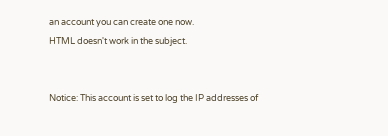an account you can create one now.
HTML doesn't work in the subject.


Notice: This account is set to log the IP addresses of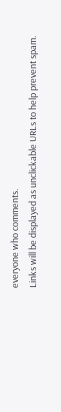everyone who comments.
Links will be displayed as unclickable URLs to help prevent spam.